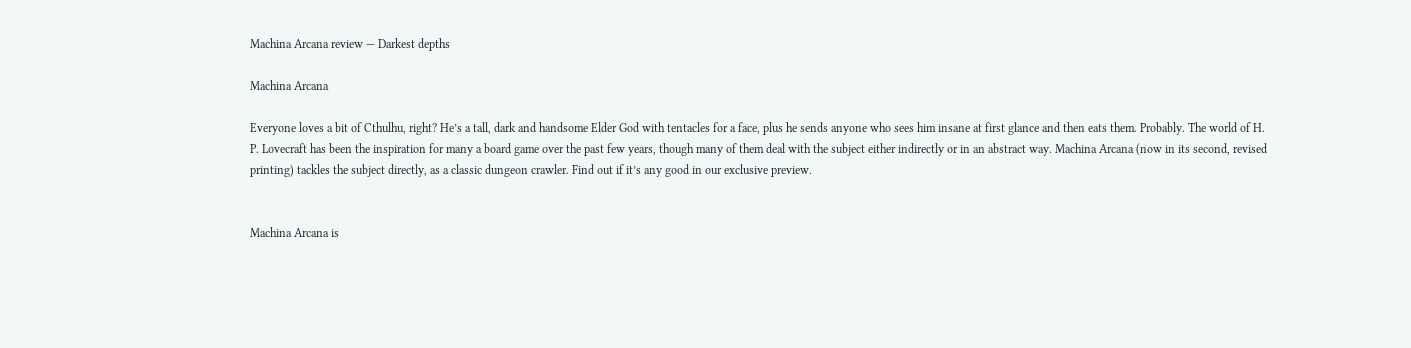Machina Arcana review — Darkest depths

Machina Arcana

Everyone loves a bit of Cthulhu, right? He’s a tall, dark and handsome Elder God with tentacles for a face, plus he sends anyone who sees him insane at first glance and then eats them. Probably. The world of H. P. Lovecraft has been the inspiration for many a board game over the past few years, though many of them deal with the subject either indirectly or in an abstract way. Machina Arcana (now in its second, revised printing) tackles the subject directly, as a classic dungeon crawler. Find out if it’s any good in our exclusive preview.


Machina Arcana is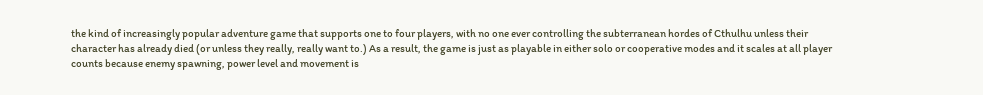the kind of increasingly popular adventure game that supports one to four players, with no one ever controlling the subterranean hordes of Cthulhu unless their character has already died (or unless they really, really want to.) As a result, the game is just as playable in either solo or cooperative modes and it scales at all player counts because enemy spawning, power level and movement is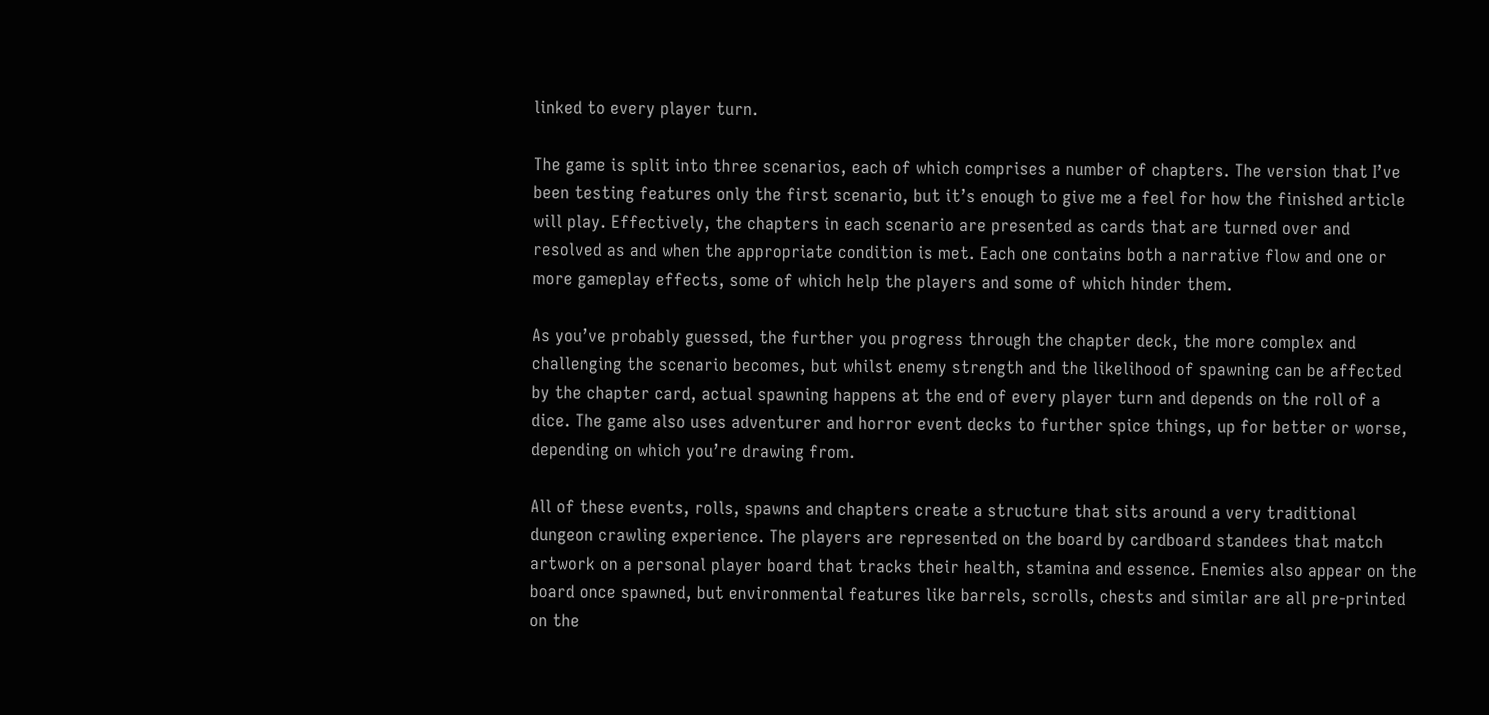linked to every player turn.

The game is split into three scenarios, each of which comprises a number of chapters. The version that I’ve been testing features only the first scenario, but it’s enough to give me a feel for how the finished article will play. Effectively, the chapters in each scenario are presented as cards that are turned over and resolved as and when the appropriate condition is met. Each one contains both a narrative flow and one or more gameplay effects, some of which help the players and some of which hinder them.

As you’ve probably guessed, the further you progress through the chapter deck, the more complex and challenging the scenario becomes, but whilst enemy strength and the likelihood of spawning can be affected by the chapter card, actual spawning happens at the end of every player turn and depends on the roll of a dice. The game also uses adventurer and horror event decks to further spice things, up for better or worse, depending on which you’re drawing from.

All of these events, rolls, spawns and chapters create a structure that sits around a very traditional dungeon crawling experience. The players are represented on the board by cardboard standees that match artwork on a personal player board that tracks their health, stamina and essence. Enemies also appear on the board once spawned, but environmental features like barrels, scrolls, chests and similar are all pre-printed on the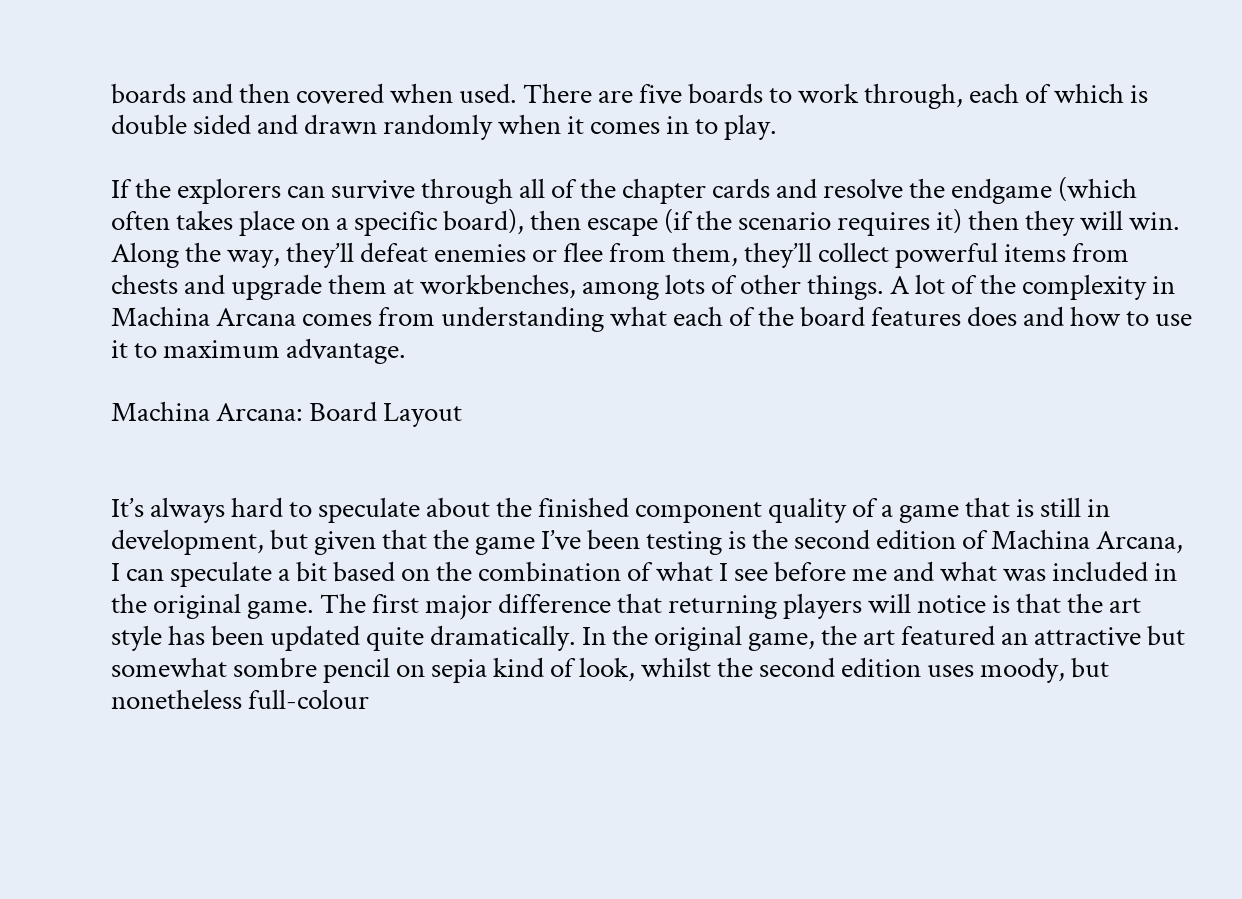boards and then covered when used. There are five boards to work through, each of which is double sided and drawn randomly when it comes in to play.

If the explorers can survive through all of the chapter cards and resolve the endgame (which often takes place on a specific board), then escape (if the scenario requires it) then they will win. Along the way, they’ll defeat enemies or flee from them, they’ll collect powerful items from chests and upgrade them at workbenches, among lots of other things. A lot of the complexity in Machina Arcana comes from understanding what each of the board features does and how to use it to maximum advantage.

Machina Arcana: Board Layout


It’s always hard to speculate about the finished component quality of a game that is still in development, but given that the game I’ve been testing is the second edition of Machina Arcana, I can speculate a bit based on the combination of what I see before me and what was included in the original game. The first major difference that returning players will notice is that the art style has been updated quite dramatically. In the original game, the art featured an attractive but somewhat sombre pencil on sepia kind of look, whilst the second edition uses moody, but nonetheless full-colour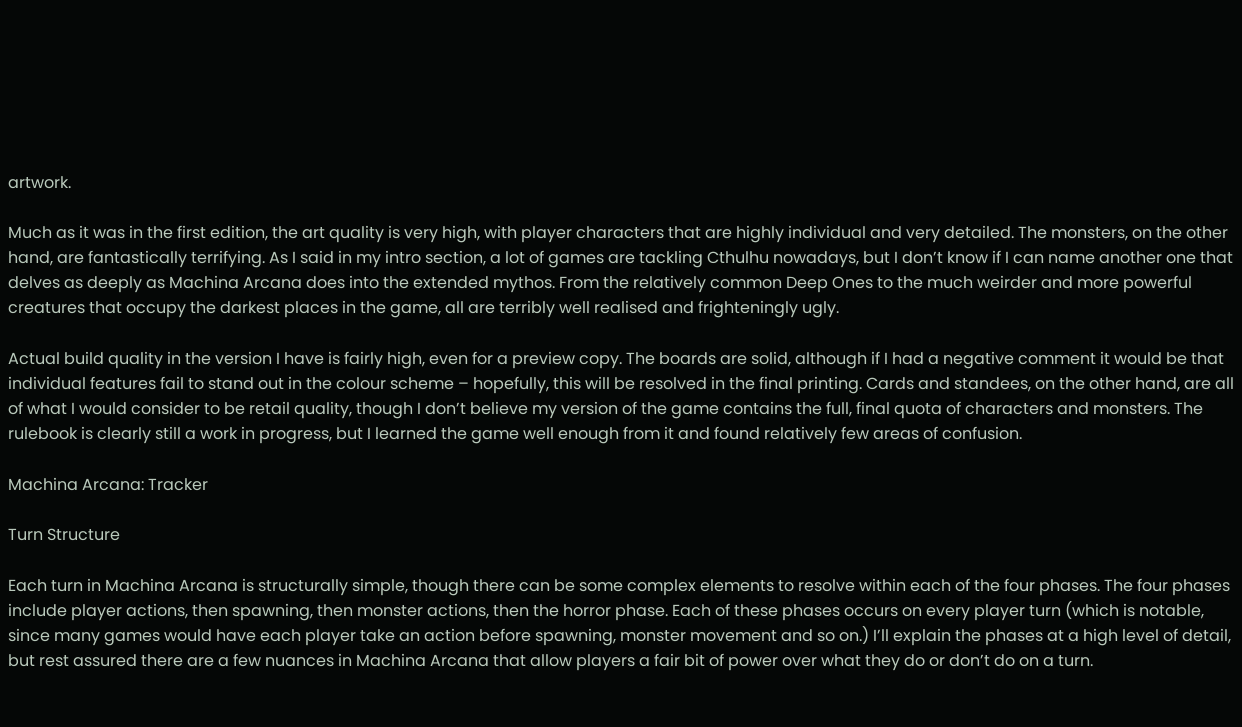artwork.

Much as it was in the first edition, the art quality is very high, with player characters that are highly individual and very detailed. The monsters, on the other hand, are fantastically terrifying. As I said in my intro section, a lot of games are tackling Cthulhu nowadays, but I don’t know if I can name another one that delves as deeply as Machina Arcana does into the extended mythos. From the relatively common Deep Ones to the much weirder and more powerful creatures that occupy the darkest places in the game, all are terribly well realised and frighteningly ugly.

Actual build quality in the version I have is fairly high, even for a preview copy. The boards are solid, although if I had a negative comment it would be that individual features fail to stand out in the colour scheme – hopefully, this will be resolved in the final printing. Cards and standees, on the other hand, are all of what I would consider to be retail quality, though I don’t believe my version of the game contains the full, final quota of characters and monsters. The rulebook is clearly still a work in progress, but I learned the game well enough from it and found relatively few areas of confusion.

Machina Arcana: Tracker

Turn Structure

Each turn in Machina Arcana is structurally simple, though there can be some complex elements to resolve within each of the four phases. The four phases include player actions, then spawning, then monster actions, then the horror phase. Each of these phases occurs on every player turn (which is notable, since many games would have each player take an action before spawning, monster movement and so on.) I’ll explain the phases at a high level of detail, but rest assured there are a few nuances in Machina Arcana that allow players a fair bit of power over what they do or don’t do on a turn.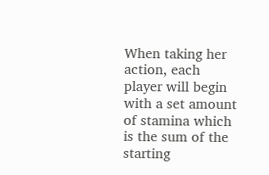When taking her action, each player will begin with a set amount of stamina which is the sum of the starting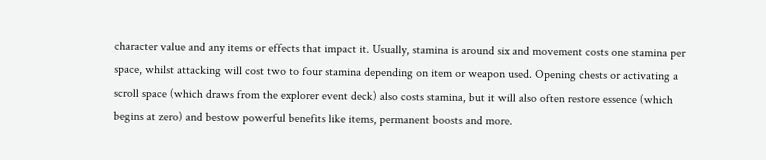character value and any items or effects that impact it. Usually, stamina is around six and movement costs one stamina per space, whilst attacking will cost two to four stamina depending on item or weapon used. Opening chests or activating a scroll space (which draws from the explorer event deck) also costs stamina, but it will also often restore essence (which begins at zero) and bestow powerful benefits like items, permanent boosts and more.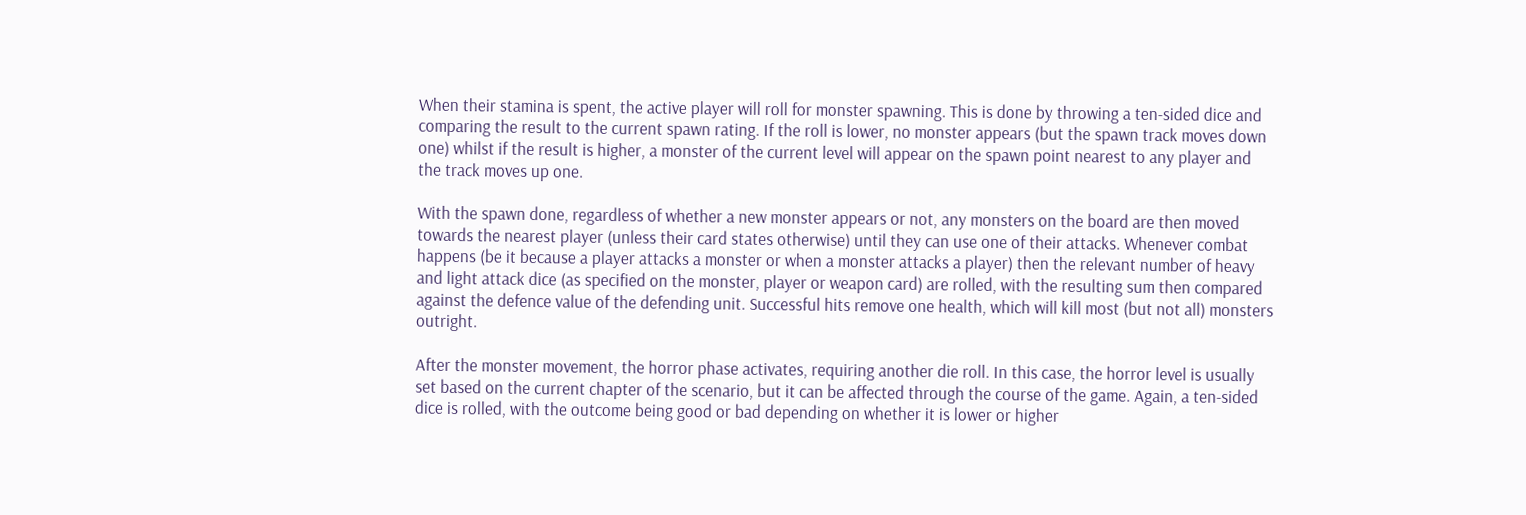When their stamina is spent, the active player will roll for monster spawning. This is done by throwing a ten-sided dice and comparing the result to the current spawn rating. If the roll is lower, no monster appears (but the spawn track moves down one) whilst if the result is higher, a monster of the current level will appear on the spawn point nearest to any player and the track moves up one.

With the spawn done, regardless of whether a new monster appears or not, any monsters on the board are then moved towards the nearest player (unless their card states otherwise) until they can use one of their attacks. Whenever combat happens (be it because a player attacks a monster or when a monster attacks a player) then the relevant number of heavy and light attack dice (as specified on the monster, player or weapon card) are rolled, with the resulting sum then compared against the defence value of the defending unit. Successful hits remove one health, which will kill most (but not all) monsters outright.

After the monster movement, the horror phase activates, requiring another die roll. In this case, the horror level is usually set based on the current chapter of the scenario, but it can be affected through the course of the game. Again, a ten-sided dice is rolled, with the outcome being good or bad depending on whether it is lower or higher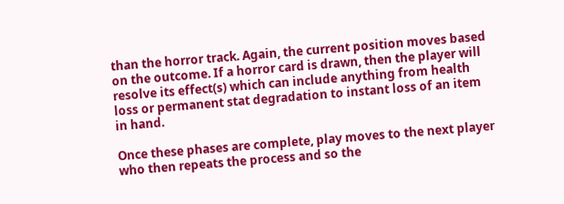than the horror track. Again, the current position moves based on the outcome. If a horror card is drawn, then the player will resolve its effect(s) which can include anything from health loss or permanent stat degradation to instant loss of an item in hand.

Once these phases are complete, play moves to the next player who then repeats the process and so the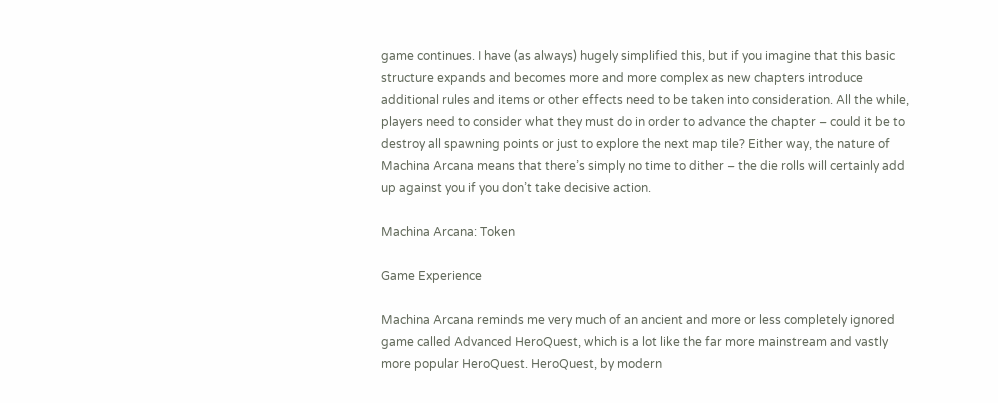game continues. I have (as always) hugely simplified this, but if you imagine that this basic structure expands and becomes more and more complex as new chapters introduce additional rules and items or other effects need to be taken into consideration. All the while, players need to consider what they must do in order to advance the chapter – could it be to destroy all spawning points or just to explore the next map tile? Either way, the nature of Machina Arcana means that there’s simply no time to dither – the die rolls will certainly add up against you if you don’t take decisive action.

Machina Arcana: Token

Game Experience

Machina Arcana reminds me very much of an ancient and more or less completely ignored game called Advanced HeroQuest, which is a lot like the far more mainstream and vastly more popular HeroQuest. HeroQuest, by modern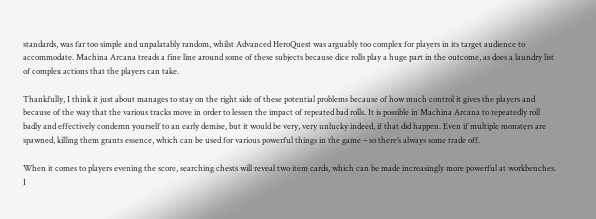standards, was far too simple and unpalatably random, whilst Advanced HeroQuest was arguably too complex for players in its target audience to accommodate. Machina Arcana treads a fine line around some of these subjects because dice rolls play a huge part in the outcome, as does a laundry list of complex actions that the players can take.

Thankfully, I think it just about manages to stay on the right side of these potential problems because of how much control it gives the players and because of the way that the various tracks move in order to lessen the impact of repeated bad rolls. It is possible in Machina Arcana to repeatedly roll badly and effectively condemn yourself to an early demise, but it would be very, very unlucky indeed, if that did happen. Even if multiple monsters are spawned, killing them grants essence, which can be used for various powerful things in the game – so there’s always some trade off.

When it comes to players evening the score, searching chests will reveal two item cards, which can be made increasingly more powerful at workbenches. I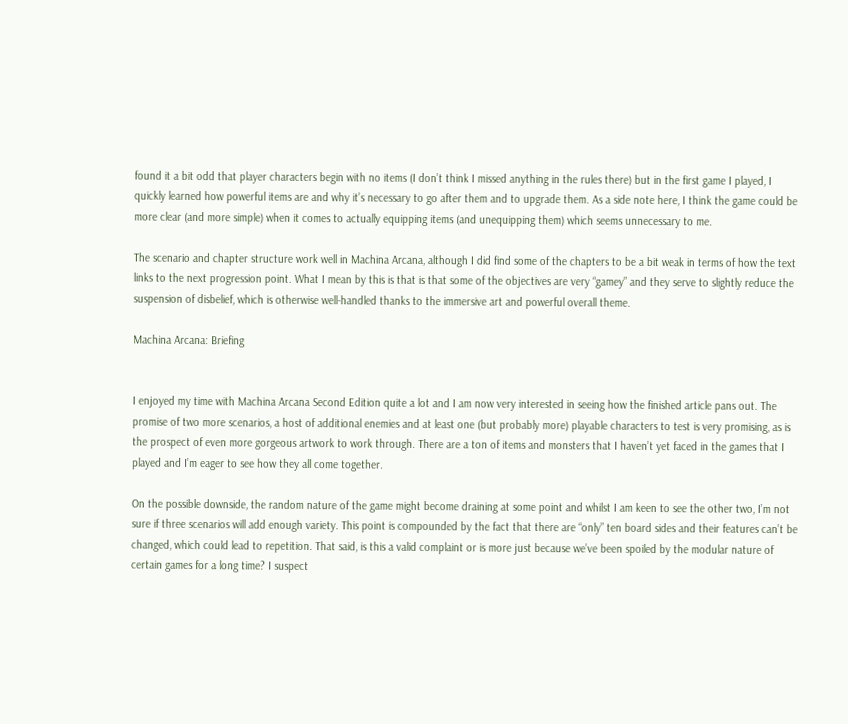found it a bit odd that player characters begin with no items (I don’t think I missed anything in the rules there) but in the first game I played, I quickly learned how powerful items are and why it’s necessary to go after them and to upgrade them. As a side note here, I think the game could be more clear (and more simple) when it comes to actually equipping items (and unequipping them) which seems unnecessary to me.

The scenario and chapter structure work well in Machina Arcana, although I did find some of the chapters to be a bit weak in terms of how the text links to the next progression point. What I mean by this is that is that some of the objectives are very “gamey” and they serve to slightly reduce the suspension of disbelief, which is otherwise well-handled thanks to the immersive art and powerful overall theme.

Machina Arcana: Briefing


I enjoyed my time with Machina Arcana Second Edition quite a lot and I am now very interested in seeing how the finished article pans out. The promise of two more scenarios, a host of additional enemies and at least one (but probably more) playable characters to test is very promising, as is the prospect of even more gorgeous artwork to work through. There are a ton of items and monsters that I haven’t yet faced in the games that I played and I’m eager to see how they all come together.

On the possible downside, the random nature of the game might become draining at some point and whilst I am keen to see the other two, I’m not sure if three scenarios will add enough variety. This point is compounded by the fact that there are “only” ten board sides and their features can’t be changed, which could lead to repetition. That said, is this a valid complaint or is more just because we’ve been spoiled by the modular nature of certain games for a long time? I suspect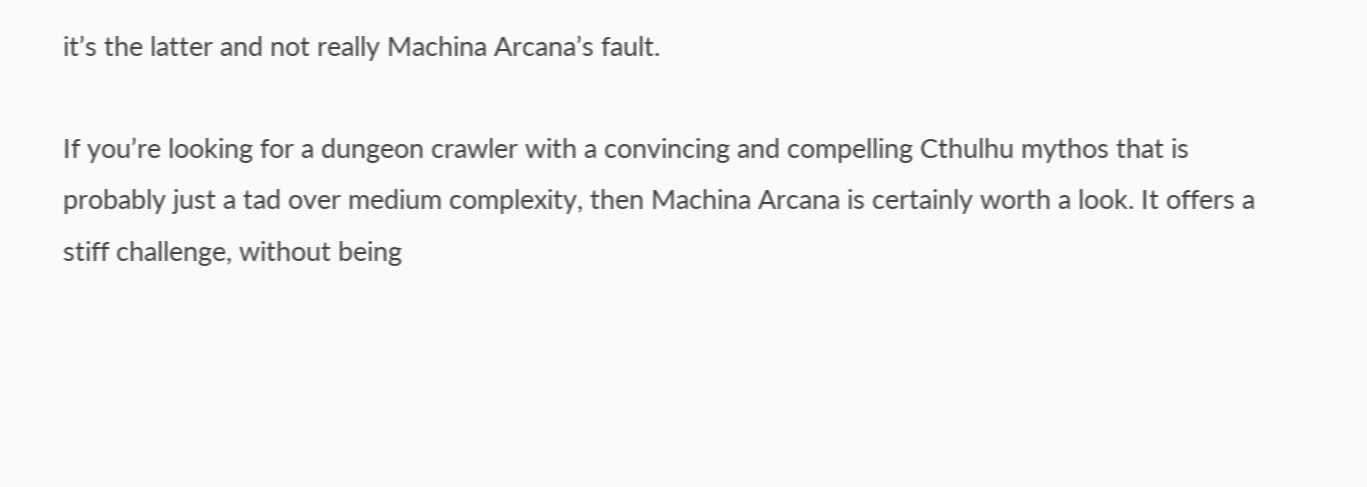it’s the latter and not really Machina Arcana’s fault.

If you’re looking for a dungeon crawler with a convincing and compelling Cthulhu mythos that is probably just a tad over medium complexity, then Machina Arcana is certainly worth a look. It offers a stiff challenge, without being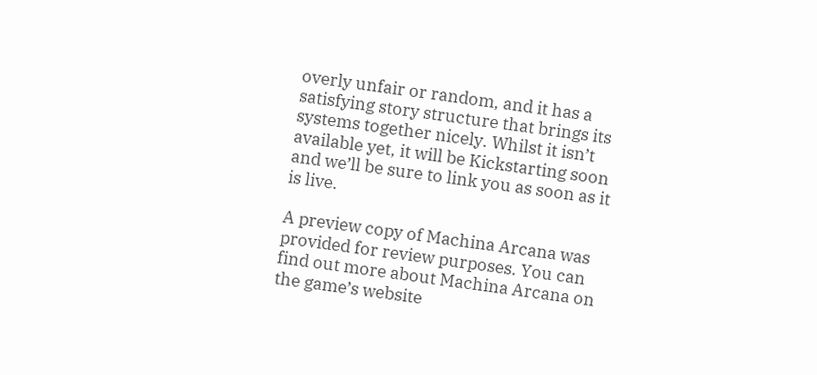overly unfair or random, and it has a satisfying story structure that brings its systems together nicely. Whilst it isn’t available yet, it will be Kickstarting soon and we’ll be sure to link you as soon as it is live.

A preview copy of Machina Arcana was provided for review purposes. You can find out more about Machina Arcana on the game’s website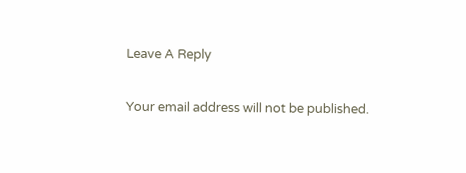Leave A Reply

Your email address will not be published.